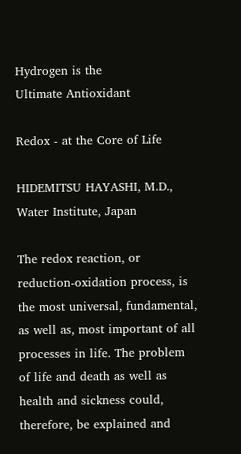Hydrogen is the
Ultimate Antioxidant

Redox - at the Core of Life

HIDEMITSU HAYASHI, M.D., Water Institute, Japan

The redox reaction, or reduction-oxidation process, is the most universal, fundamental, as well as, most important of all processes in life. The problem of life and death as well as health and sickness could, therefore, be explained and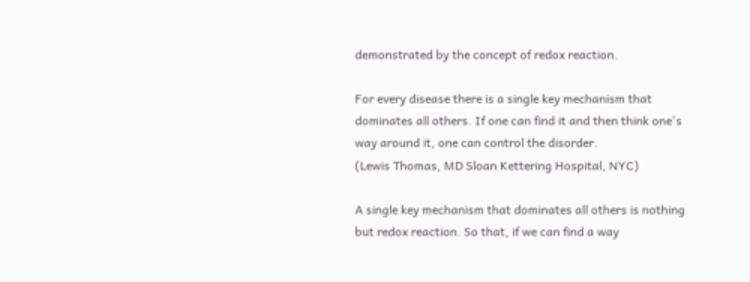demonstrated by the concept of redox reaction.

For every disease there is a single key mechanism that dominates all others. If one can find it and then think one's way around it, one can control the disorder.
(Lewis Thomas, MD Sloan Kettering Hospital, NYC)

A single key mechanism that dominates all others is nothing but redox reaction. So that, if we can find a way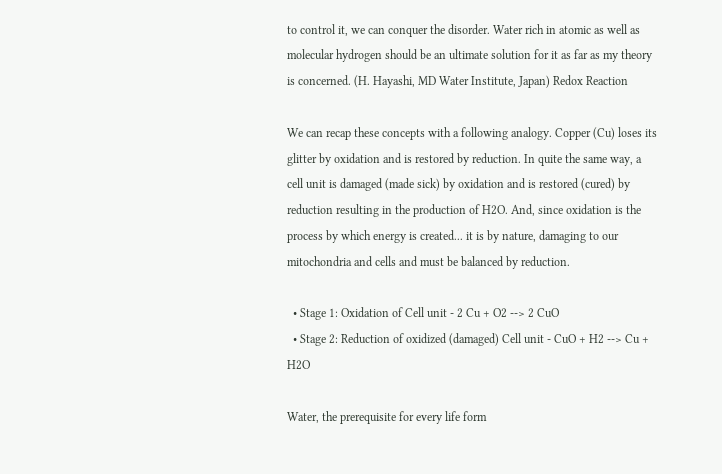to control it, we can conquer the disorder. Water rich in atomic as well as molecular hydrogen should be an ultimate solution for it as far as my theory is concerned. (H. Hayashi, MD Water Institute, Japan) Redox Reaction

We can recap these concepts with a following analogy. Copper (Cu) loses its glitter by oxidation and is restored by reduction. In quite the same way, a cell unit is damaged (made sick) by oxidation and is restored (cured) by reduction resulting in the production of H2O. And, since oxidation is the process by which energy is created... it is by nature, damaging to our mitochondria and cells and must be balanced by reduction.

  • Stage 1: Oxidation of Cell unit - 2 Cu + O2 --> 2 CuO
  • Stage 2: Reduction of oxidized (damaged) Cell unit - CuO + H2 --> Cu + H2O

Water, the prerequisite for every life form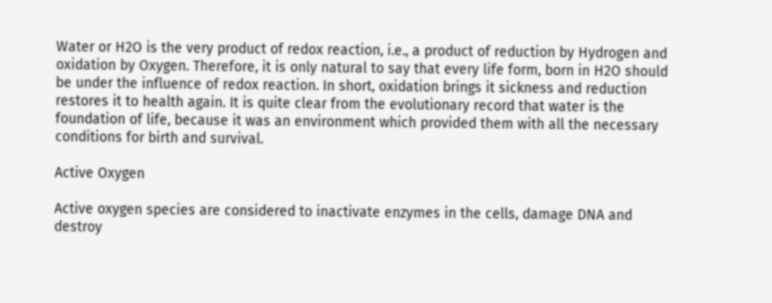Water or H2O is the very product of redox reaction, i.e., a product of reduction by Hydrogen and oxidation by Oxygen. Therefore, it is only natural to say that every life form, born in H2O should be under the influence of redox reaction. In short, oxidation brings it sickness and reduction restores it to health again. It is quite clear from the evolutionary record that water is the foundation of life, because it was an environment which provided them with all the necessary conditions for birth and survival.

Active Oxygen

Active oxygen species are considered to inactivate enzymes in the cells, damage DNA and destroy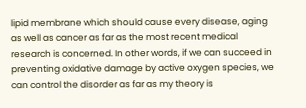lipid membrane which should cause every disease, aging as well as cancer as far as the most recent medical research is concerned. In other words, if we can succeed in preventing oxidative damage by active oxygen species, we can control the disorder as far as my theory is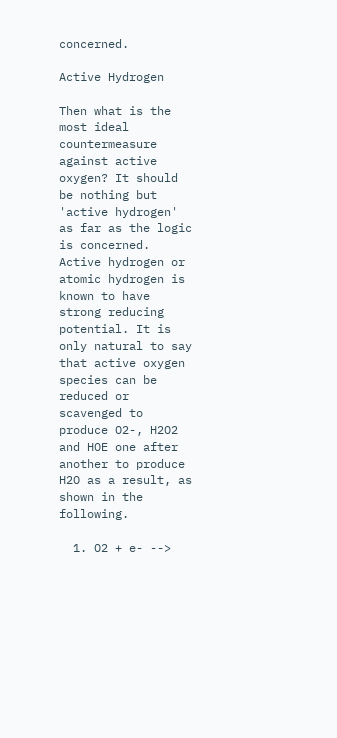concerned.

Active Hydrogen

Then what is the most ideal countermeasure against active oxygen? It should be nothing but 'active hydrogen' as far as the logic is concerned. Active hydrogen or atomic hydrogen is known to have strong reducing potential. It is only natural to say that active oxygen species can be reduced or scavenged to produce O2-, H2O2 and HOE one after another to produce H2O as a result, as shown in the following.

  1. O2 + e- -->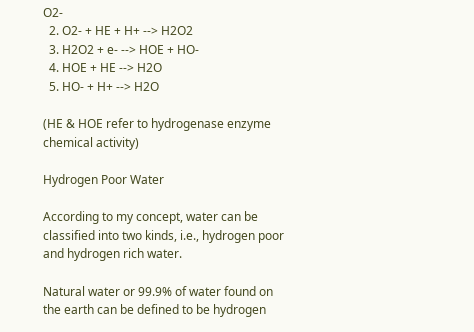O2-
  2. O2- + HE + H+ --> H2O2
  3. H2O2 + e- --> HOE + HO-
  4. HOE + HE --> H2O
  5. HO- + H+ --> H2O

(HE & HOE refer to hydrogenase enzyme chemical activity)

Hydrogen Poor Water

According to my concept, water can be classified into two kinds, i.e., hydrogen poor and hydrogen rich water.

Natural water or 99.9% of water found on the earth can be defined to be hydrogen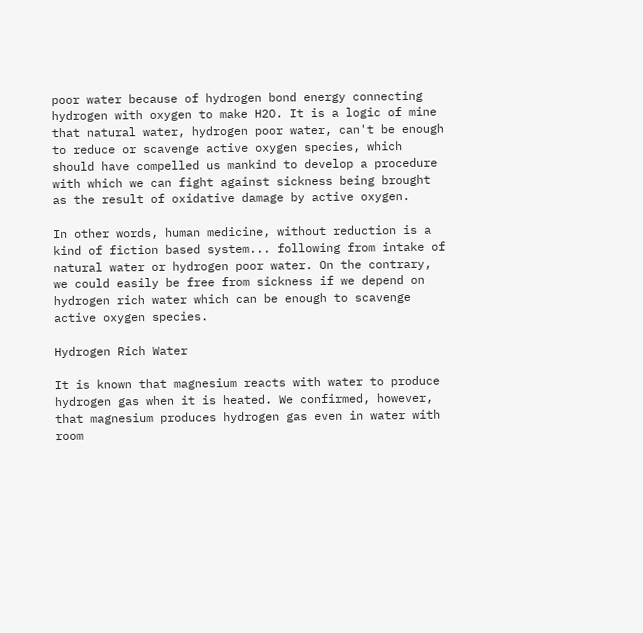poor water because of hydrogen bond energy connecting hydrogen with oxygen to make H2O. It is a logic of mine that natural water, hydrogen poor water, can't be enough to reduce or scavenge active oxygen species, which should have compelled us mankind to develop a procedure with which we can fight against sickness being brought as the result of oxidative damage by active oxygen.

In other words, human medicine, without reduction is a kind of fiction based system... following from intake of natural water or hydrogen poor water. On the contrary, we could easily be free from sickness if we depend on hydrogen rich water which can be enough to scavenge active oxygen species.

Hydrogen Rich Water

It is known that magnesium reacts with water to produce hydrogen gas when it is heated. We confirmed, however, that magnesium produces hydrogen gas even in water with room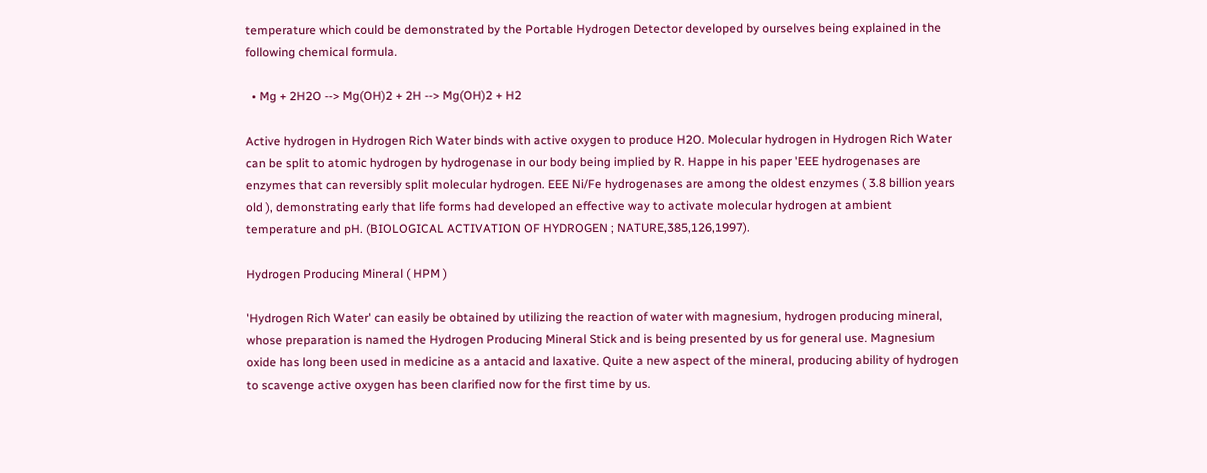temperature which could be demonstrated by the Portable Hydrogen Detector developed by ourselves being explained in the following chemical formula.

  • Mg + 2H2O --> Mg(OH)2 + 2H --> Mg(OH)2 + H2

Active hydrogen in Hydrogen Rich Water binds with active oxygen to produce H2O. Molecular hydrogen in Hydrogen Rich Water can be split to atomic hydrogen by hydrogenase in our body being implied by R. Happe in his paper 'EEE hydrogenases are enzymes that can reversibly split molecular hydrogen. EEE Ni/Fe hydrogenases are among the oldest enzymes ( 3.8 billion years old ), demonstrating early that life forms had developed an effective way to activate molecular hydrogen at ambient temperature and pH. (BIOLOGICAL ACTIVATION OF HYDROGEN ; NATURE,385,126,1997).

Hydrogen Producing Mineral ( HPM )

'Hydrogen Rich Water' can easily be obtained by utilizing the reaction of water with magnesium, hydrogen producing mineral, whose preparation is named the Hydrogen Producing Mineral Stick and is being presented by us for general use. Magnesium oxide has long been used in medicine as a antacid and laxative. Quite a new aspect of the mineral, producing ability of hydrogen to scavenge active oxygen has been clarified now for the first time by us.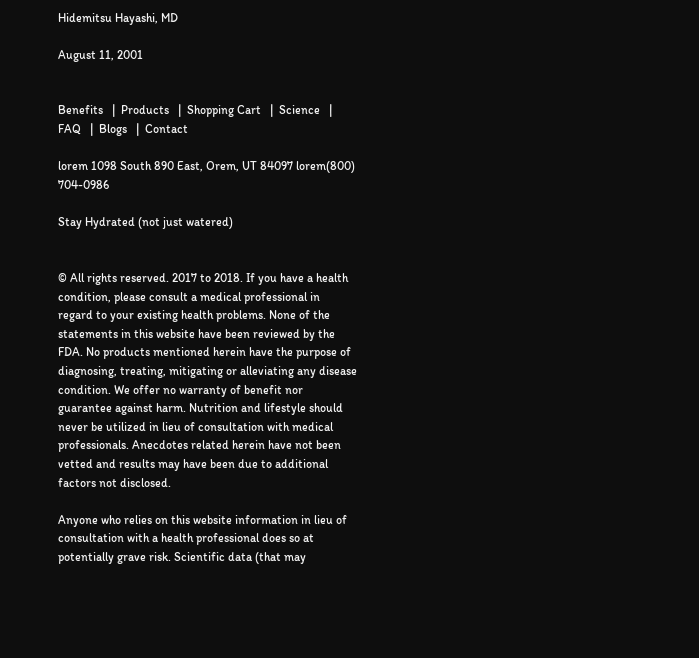Hidemitsu Hayashi, MD

August 11, 2001


Benefits   |  Products   |  Shopping Cart   |  Science   |  FAQ   |  Blogs   |  Contact

lorem 1098 South 890 East, Orem, UT 84097 lorem(800) 704-0986

Stay Hydrated (not just watered)


© All rights reserved. 2017 to 2018. If you have a health condition, please consult a medical professional in regard to your existing health problems. None of the statements in this website have been reviewed by the FDA. No products mentioned herein have the purpose of diagnosing, treating, mitigating or alleviating any disease condition. We offer no warranty of benefit nor guarantee against harm. Nutrition and lifestyle should never be utilized in lieu of consultation with medical professionals. Anecdotes related herein have not been vetted and results may have been due to additional factors not disclosed.

Anyone who relies on this website information in lieu of consultation with a health professional does so at potentially grave risk. Scientific data (that may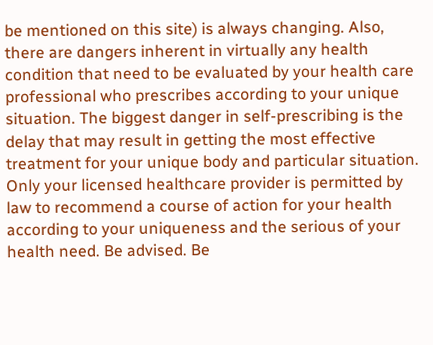be mentioned on this site) is always changing. Also, there are dangers inherent in virtually any health condition that need to be evaluated by your health care professional who prescribes according to your unique situation. The biggest danger in self-prescribing is the delay that may result in getting the most effective treatment for your unique body and particular situation. Only your licensed healthcare provider is permitted by law to recommend a course of action for your health according to your uniqueness and the serious of your health need. Be advised. Be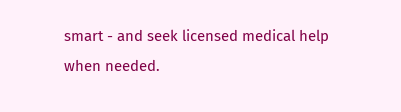smart - and seek licensed medical help when needed.